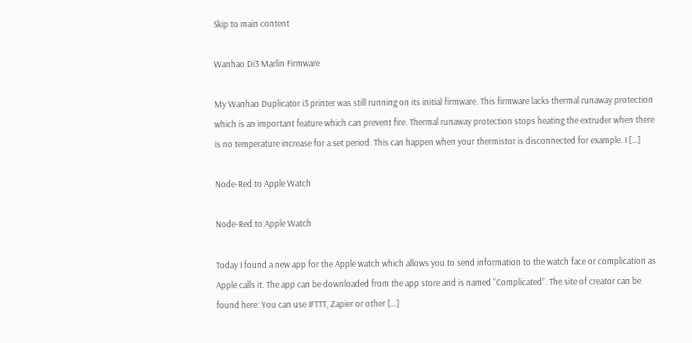Skip to main content

Wanhao Di3 Marlin Firmware

My Wanhao Duplicator i3 printer was still running on its initial firmware. This firmware lacks thermal runaway protection which is an important feature which can prevent fire. Thermal runaway protection stops heating the extruder when there is no temperature increase for a set period. This can happen when your thermistor is disconnected for example. I […]

Node-Red to Apple Watch

Node-Red to Apple Watch

Today I found a new app for the Apple watch which allows you to send information to the watch face or complication as Apple calls it. The app can be downloaded from the app store and is named “Complicated”. The site of creator can be found here: You can use IFTTT, Zapier or other […]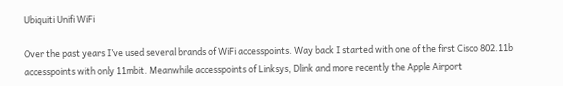Ubiquiti Unifi WiFi

Over the past years I’ve used several brands of WiFi accesspoints. Way back I started with one of the first Cisco 802.11b accesspoints with only 11mbit. Meanwhile accesspoints of Linksys, Dlink and more recently the Apple Airport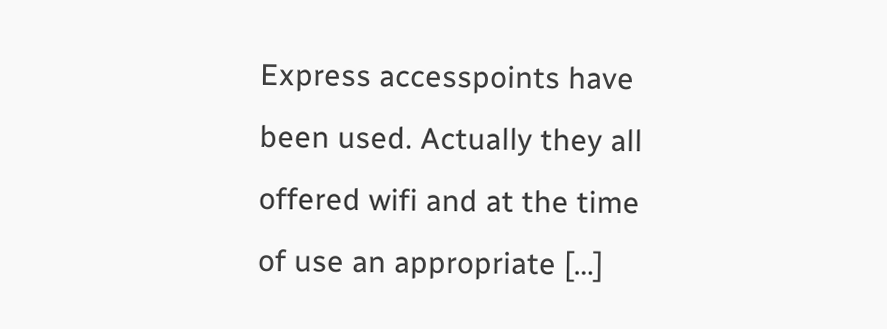Express accesspoints have been used. Actually they all offered wifi and at the time of use an appropriate […]